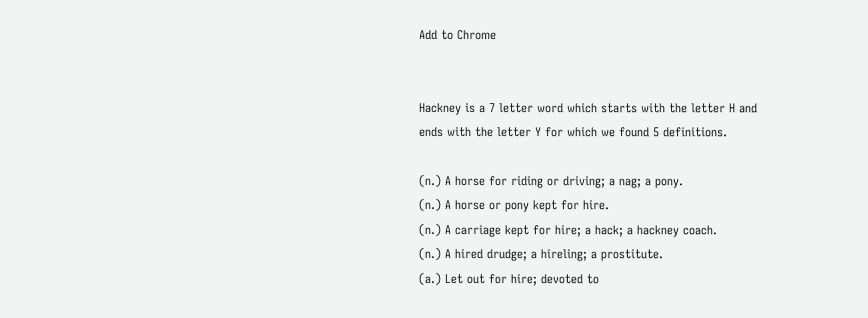Add to Chrome


Hackney is a 7 letter word which starts with the letter H and ends with the letter Y for which we found 5 definitions.

(n.) A horse for riding or driving; a nag; a pony.
(n.) A horse or pony kept for hire.
(n.) A carriage kept for hire; a hack; a hackney coach.
(n.) A hired drudge; a hireling; a prostitute.
(a.) Let out for hire; devoted to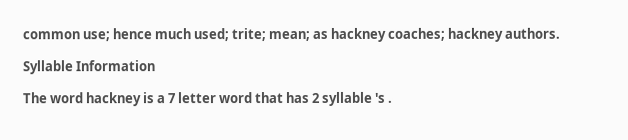common use; hence much used; trite; mean; as hackney coaches; hackney authors.

Syllable Information

The word hackney is a 7 letter word that has 2 syllable 's .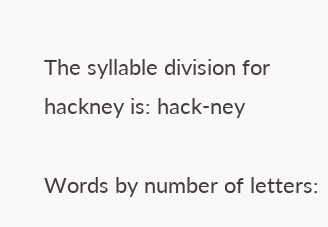The syllable division for hackney is: hack-ney

Words by number of letters: